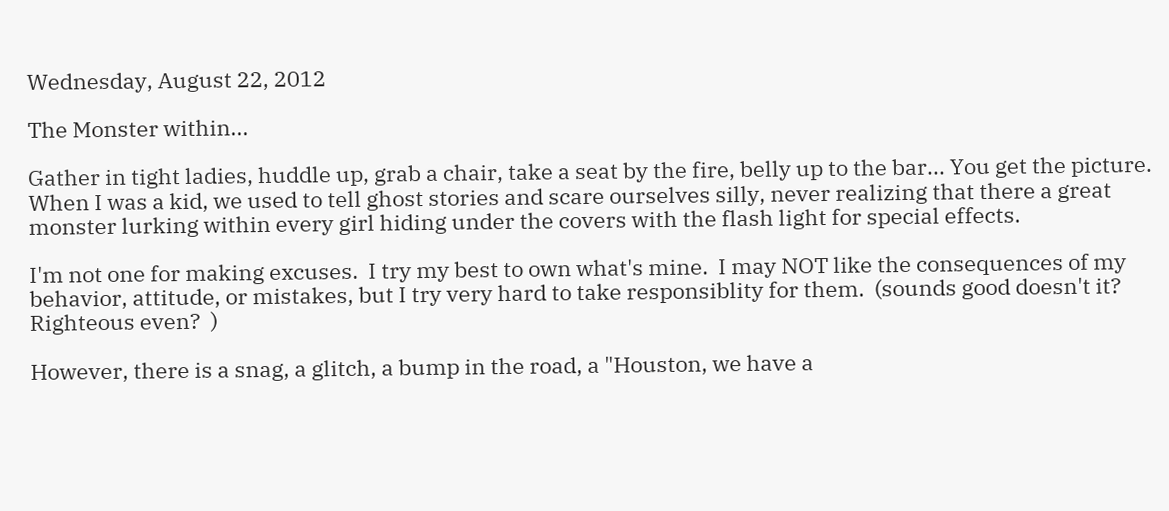Wednesday, August 22, 2012

The Monster within...

Gather in tight ladies, huddle up, grab a chair, take a seat by the fire, belly up to the bar... You get the picture.  When I was a kid, we used to tell ghost stories and scare ourselves silly, never realizing that there a great monster lurking within every girl hiding under the covers with the flash light for special effects.

I'm not one for making excuses.  I try my best to own what's mine.  I may NOT like the consequences of my behavior, attitude, or mistakes, but I try very hard to take responsiblity for them.  (sounds good doesn't it?  Righteous even?  )

However, there is a snag, a glitch, a bump in the road, a "Houston, we have a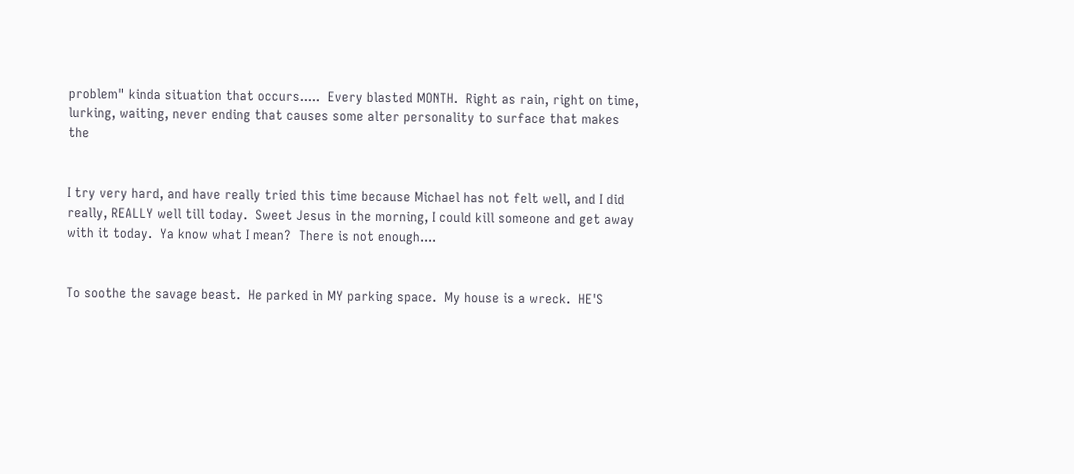problem" kinda situation that occurs.....  Every blasted MONTH.  Right as rain, right on time, lurking, waiting, never ending that causes some alter personality to surface that makes the


I try very hard, and have really tried this time because Michael has not felt well, and I did really, REALLY well till today.  Sweet Jesus in the morning, I could kill someone and get away with it today.  Ya know what I mean?  There is not enough....


To soothe the savage beast.  He parked in MY parking space.  My house is a wreck.  HE'S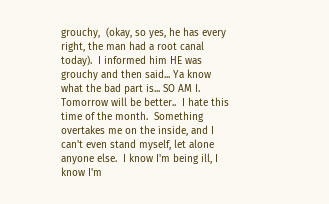grouchy,  (okay, so yes, he has every right, the man had a root canal today).  I informed him HE was grouchy and then said... Ya know what the bad part is... SO AM I.  Tomorrow will be better..  I hate this time of the month.  Something overtakes me on the inside, and I can't even stand myself, let alone anyone else.  I know I'm being ill, I know I'm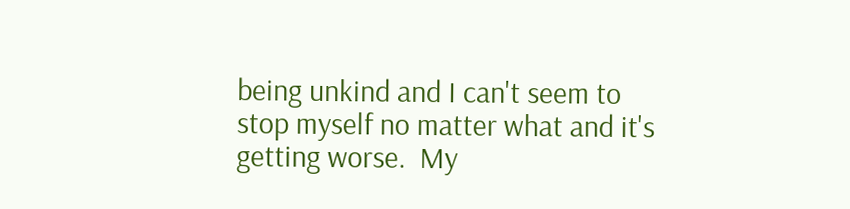being unkind and I can't seem to stop myself no matter what and it's getting worse.  My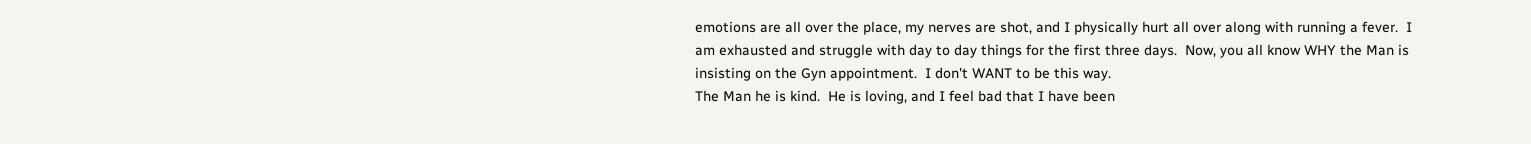emotions are all over the place, my nerves are shot, and I physically hurt all over along with running a fever.  I am exhausted and struggle with day to day things for the first three days.  Now, you all know WHY the Man is insisting on the Gyn appointment.  I don't WANT to be this way.
The Man he is kind.  He is loving, and I feel bad that I have been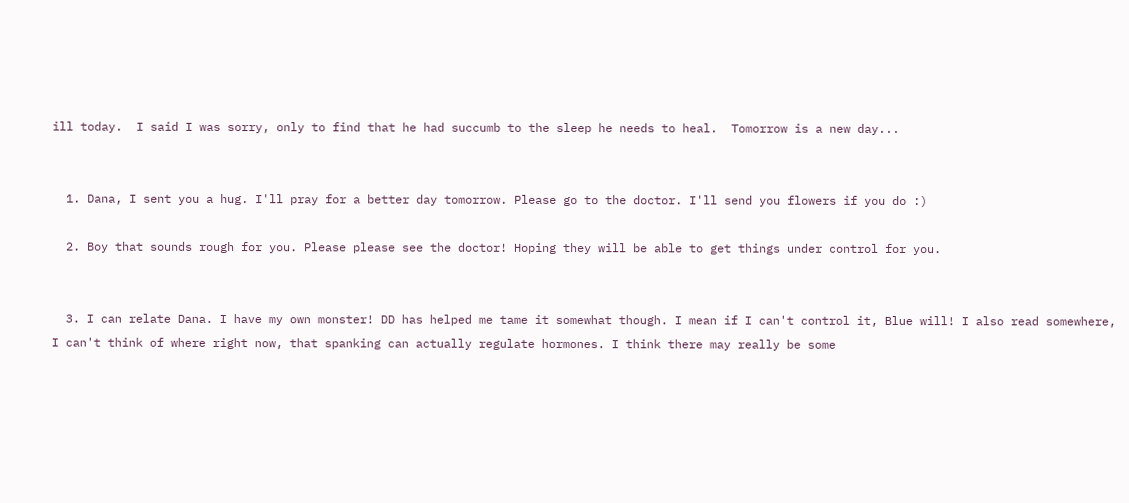ill today.  I said I was sorry, only to find that he had succumb to the sleep he needs to heal.  Tomorrow is a new day...


  1. Dana, I sent you a hug. I'll pray for a better day tomorrow. Please go to the doctor. I'll send you flowers if you do :)

  2. Boy that sounds rough for you. Please please see the doctor! Hoping they will be able to get things under control for you.


  3. I can relate Dana. I have my own monster! DD has helped me tame it somewhat though. I mean if I can't control it, Blue will! I also read somewhere, I can't think of where right now, that spanking can actually regulate hormones. I think there may really be some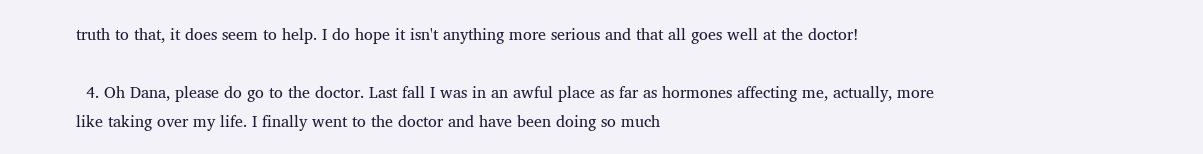truth to that, it does seem to help. I do hope it isn't anything more serious and that all goes well at the doctor!

  4. Oh Dana, please do go to the doctor. Last fall I was in an awful place as far as hormones affecting me, actually, more like taking over my life. I finally went to the doctor and have been doing so much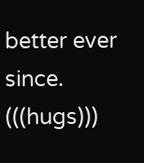better ever since. (((hugs)))